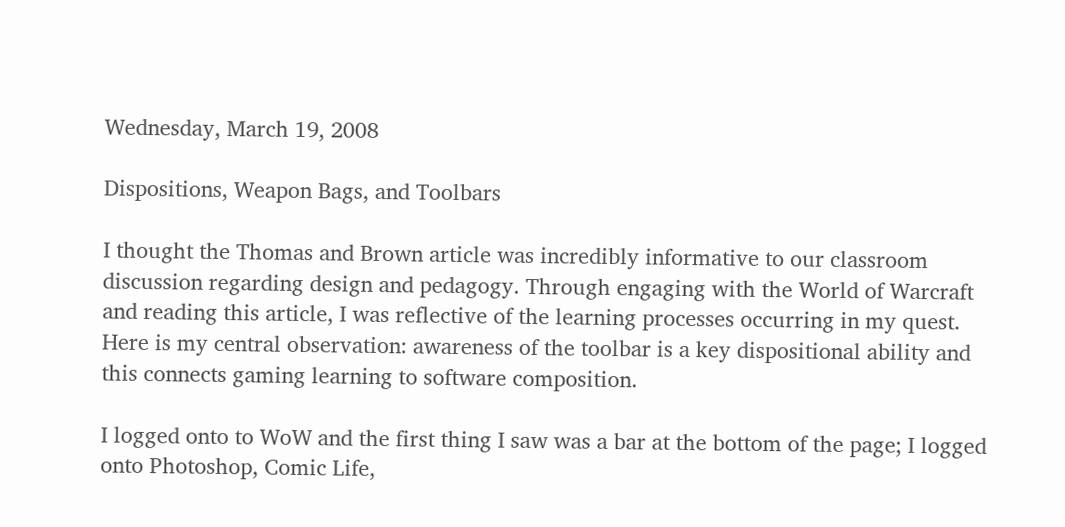Wednesday, March 19, 2008

Dispositions, Weapon Bags, and Toolbars

I thought the Thomas and Brown article was incredibly informative to our classroom discussion regarding design and pedagogy. Through engaging with the World of Warcraft and reading this article, I was reflective of the learning processes occurring in my quest. Here is my central observation: awareness of the toolbar is a key dispositional ability and this connects gaming learning to software composition.

I logged onto to WoW and the first thing I saw was a bar at the bottom of the page; I logged onto Photoshop, Comic Life,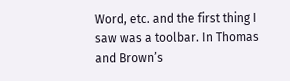Word, etc. and the first thing I saw was a toolbar. In Thomas and Brown’s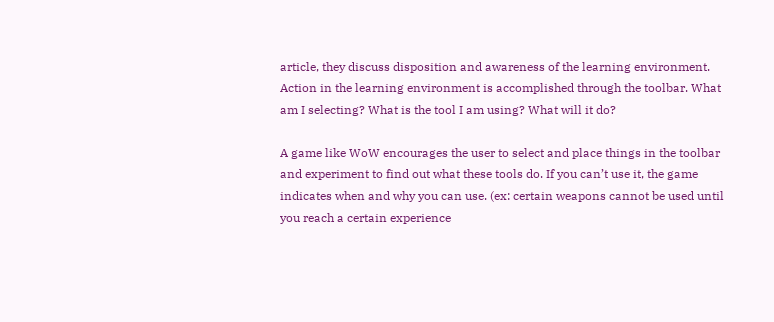article, they discuss disposition and awareness of the learning environment. Action in the learning environment is accomplished through the toolbar. What am I selecting? What is the tool I am using? What will it do?

A game like WoW encourages the user to select and place things in the toolbar and experiment to find out what these tools do. If you can’t use it, the game indicates when and why you can use. (ex: certain weapons cannot be used until you reach a certain experience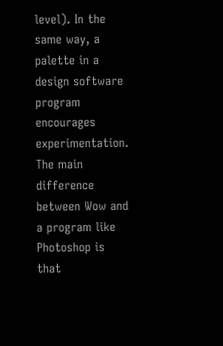level). In the same way, a palette in a design software program encourages experimentation. The main difference between Wow and a program like Photoshop is that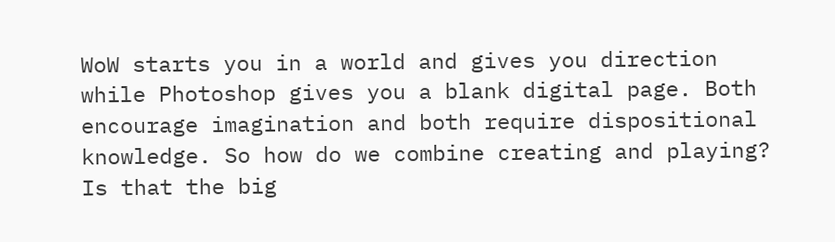WoW starts you in a world and gives you direction while Photoshop gives you a blank digital page. Both encourage imagination and both require dispositional knowledge. So how do we combine creating and playing? Is that the big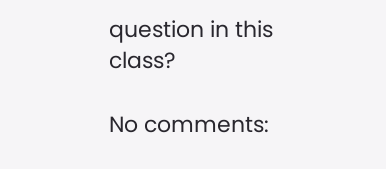question in this class?

No comments: